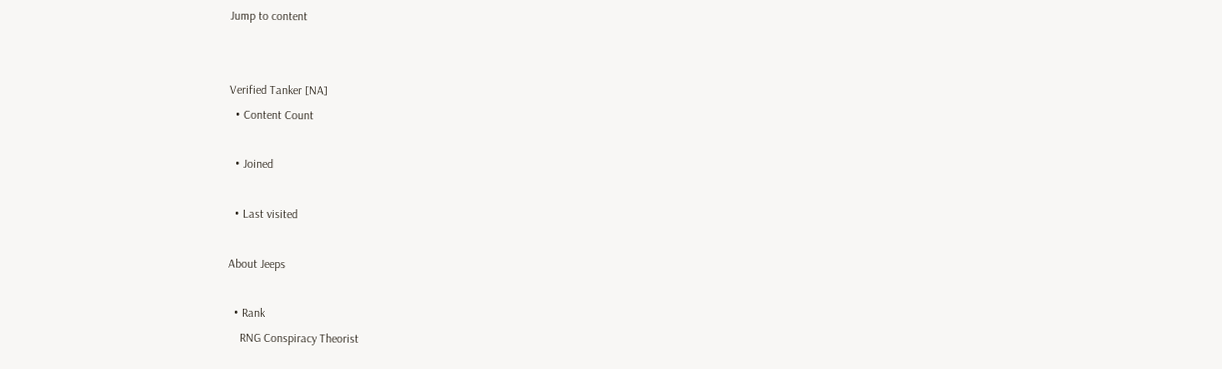Jump to content


Verified Tanker [NA]
  • Content Count

  • Joined

  • Last visited

About Jeeps

  • Rank
    RNG Conspiracy Theorist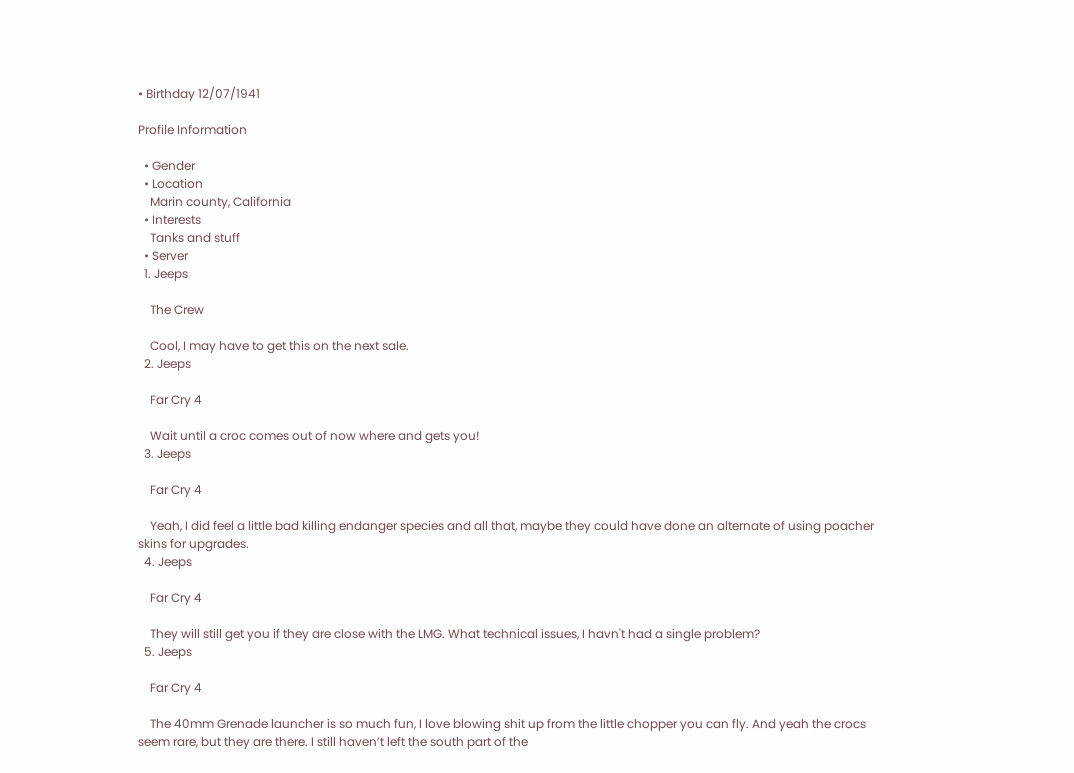• Birthday 12/07/1941

Profile Information

  • Gender
  • Location
    Marin county, California
  • Interests
    Tanks and stuff
  • Server
  1. Jeeps

    The Crew

    Cool, I may have to get this on the next sale.
  2. Jeeps

    Far Cry 4

    Wait until a croc comes out of now where and gets you!
  3. Jeeps

    Far Cry 4

    Yeah, I did feel a little bad killing endanger species and all that, maybe they could have done an alternate of using poacher skins for upgrades.
  4. Jeeps

    Far Cry 4

    They will still get you if they are close with the LMG. What technical issues, I havn't had a single problem?
  5. Jeeps

    Far Cry 4

    The 40mm Grenade launcher is so much fun, I love blowing shit up from the little chopper you can fly. And yeah the crocs seem rare, but they are there. I still haven’t left the south part of the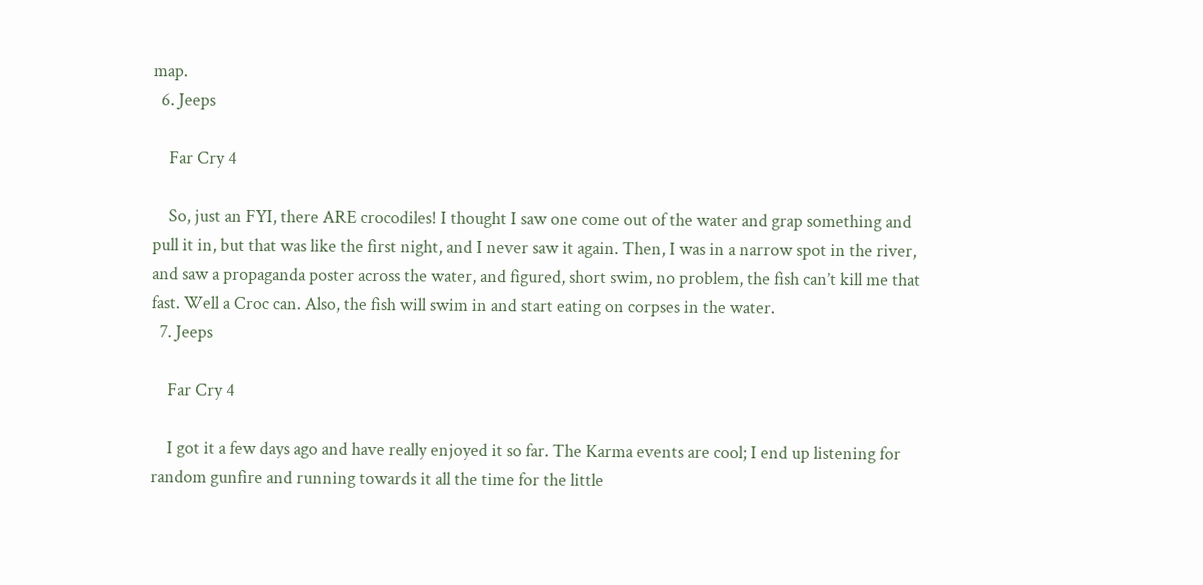map.
  6. Jeeps

    Far Cry 4

    So, just an FYI, there ARE crocodiles! I thought I saw one come out of the water and grap something and pull it in, but that was like the first night, and I never saw it again. Then, I was in a narrow spot in the river, and saw a propaganda poster across the water, and figured, short swim, no problem, the fish can’t kill me that fast. Well a Croc can. Also, the fish will swim in and start eating on corpses in the water.
  7. Jeeps

    Far Cry 4

    I got it a few days ago and have really enjoyed it so far. The Karma events are cool; I end up listening for random gunfire and running towards it all the time for the little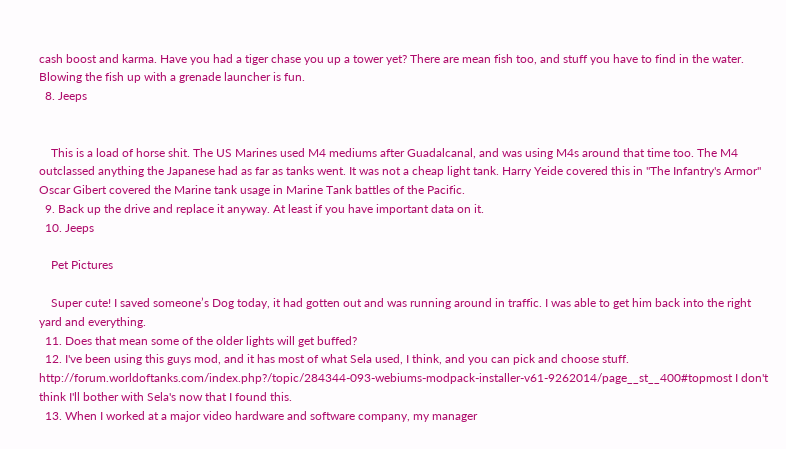cash boost and karma. Have you had a tiger chase you up a tower yet? There are mean fish too, and stuff you have to find in the water. Blowing the fish up with a grenade launcher is fun.
  8. Jeeps


    This is a load of horse shit. The US Marines used M4 mediums after Guadalcanal, and was using M4s around that time too. The M4 outclassed anything the Japanese had as far as tanks went. It was not a cheap light tank. Harry Yeide covered this in "The Infantry's Armor" Oscar Gibert covered the Marine tank usage in Marine Tank battles of the Pacific.
  9. Back up the drive and replace it anyway. At least if you have important data on it.
  10. Jeeps

    Pet Pictures

    Super cute! I saved someone’s Dog today, it had gotten out and was running around in traffic. I was able to get him back into the right yard and everything.
  11. Does that mean some of the older lights will get buffed?
  12. I've been using this guys mod, and it has most of what Sela used, I think, and you can pick and choose stuff. http://forum.worldoftanks.com/index.php?/topic/284344-093-webiums-modpack-installer-v61-9262014/page__st__400#topmost I don't think I'll bother with Sela's now that I found this.
  13. When I worked at a major video hardware and software company, my manager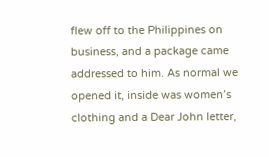flew off to the Philippines on business, and a package came addressed to him. As normal we opened it, inside was women’s clothing and a Dear John letter,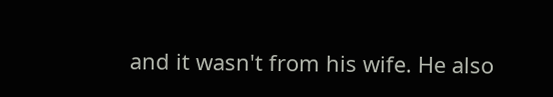and it wasn't from his wife. He also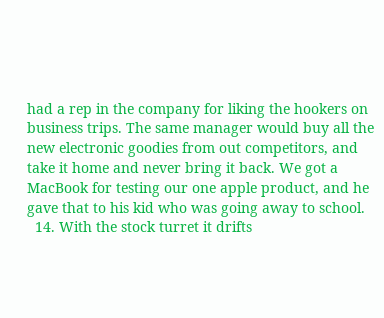had a rep in the company for liking the hookers on business trips. The same manager would buy all the new electronic goodies from out competitors, and take it home and never bring it back. We got a MacBook for testing our one apple product, and he gave that to his kid who was going away to school.
  14. With the stock turret it drifts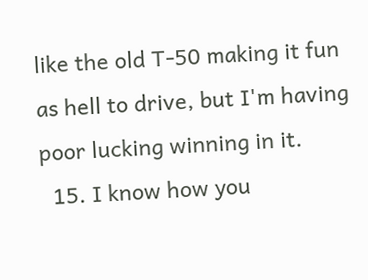like the old T-50 making it fun as hell to drive, but I'm having poor lucking winning in it.
  15. I know how you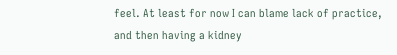feel. At least for now I can blame lack of practice, and then having a kidney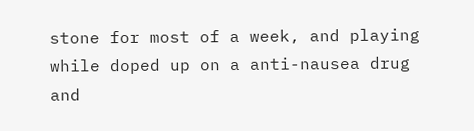stone for most of a week, and playing while doped up on a anti-nausea drug and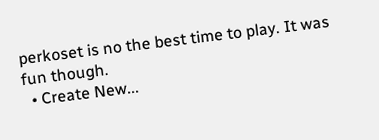perkoset is no the best time to play. It was fun though.
  • Create New...